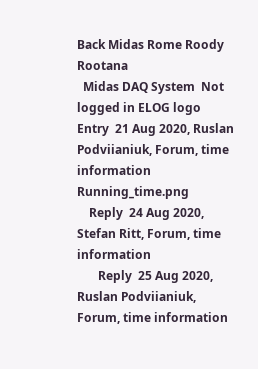Back Midas Rome Roody Rootana
  Midas DAQ System  Not logged in ELOG logo
Entry  21 Aug 2020, Ruslan Podviianiuk, Forum, time information Running_time.png
    Reply  24 Aug 2020, Stefan Ritt, Forum, time information
       Reply  25 Aug 2020, Ruslan Podviianiuk, Forum, time information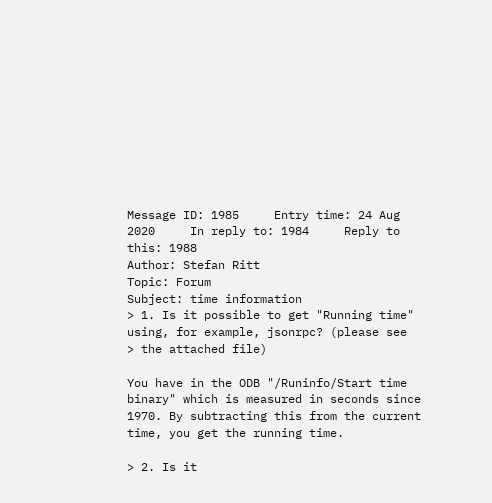Message ID: 1985     Entry time: 24 Aug 2020     In reply to: 1984     Reply to this: 1988
Author: Stefan Ritt
Topic: Forum
Subject: time information
> 1. Is it possible to get "Running time" using, for example, jsonrpc? (please see
> the attached file)

You have in the ODB "/Runinfo/Start time binary" which is measured in seconds since
1970. By subtracting this from the current time, you get the running time.

> 2. Is it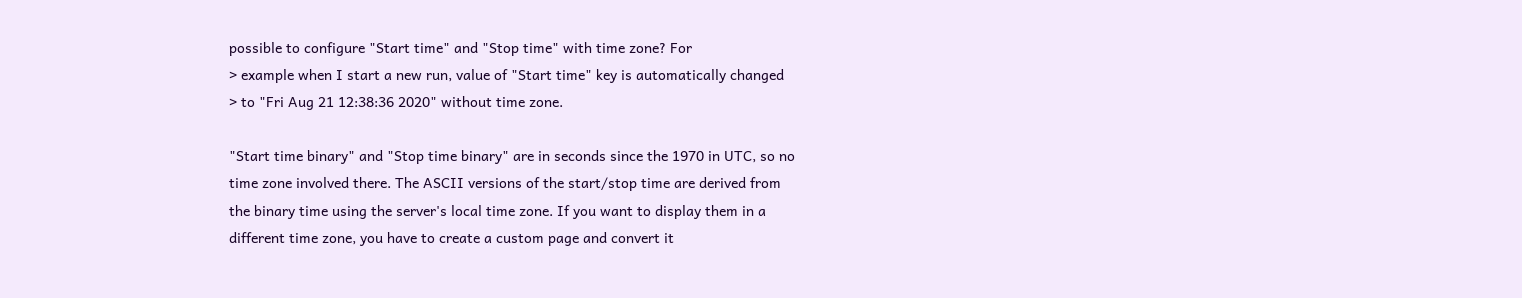possible to configure "Start time" and "Stop time" with time zone? For
> example when I start a new run, value of "Start time" key is automatically changed
> to "Fri Aug 21 12:38:36 2020" without time zone.

"Start time binary" and "Stop time binary" are in seconds since the 1970 in UTC, so no
time zone involved there. The ASCII versions of the start/stop time are derived from
the binary time using the server's local time zone. If you want to display them in a
different time zone, you have to create a custom page and convert it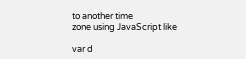to another time
zone using JavaScript like

var d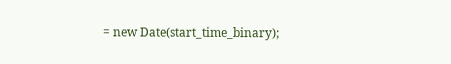= new Date(start_time_binary);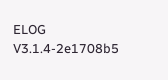ELOG V3.1.4-2e1708b5